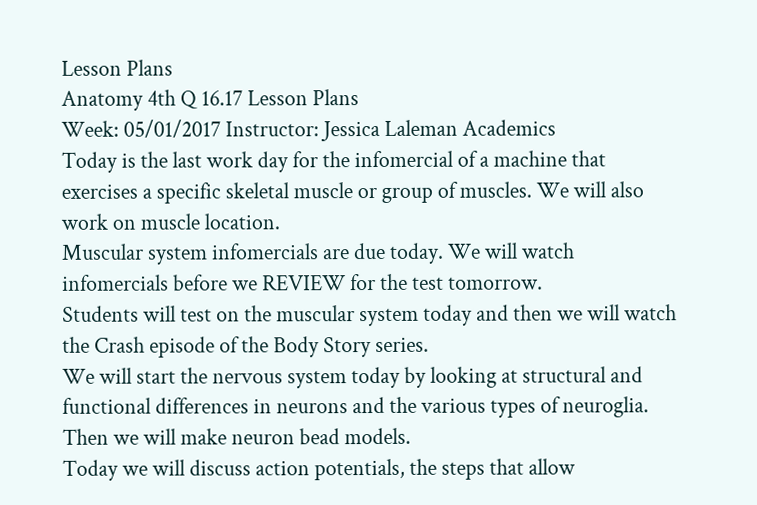Lesson Plans
Anatomy 4th Q 16.17 Lesson Plans
Week: 05/01/2017 Instructor: Jessica Laleman Academics
Today is the last work day for the infomercial of a machine that exercises a specific skeletal muscle or group of muscles. We will also work on muscle location.
Muscular system infomercials are due today. We will watch infomercials before we REVIEW for the test tomorrow.
Students will test on the muscular system today and then we will watch the Crash episode of the Body Story series.
We will start the nervous system today by looking at structural and functional differences in neurons and the various types of neuroglia. Then we will make neuron bead models.
Today we will discuss action potentials, the steps that allow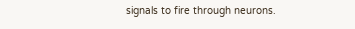signals to fire through neurons.